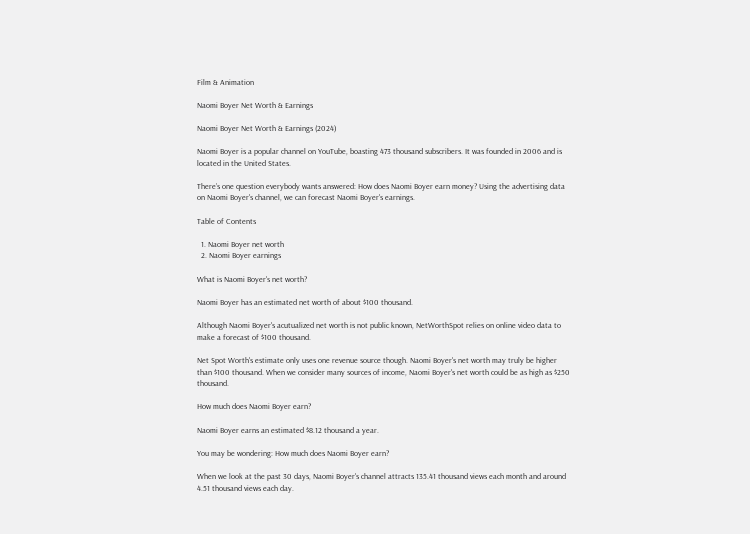Film & Animation

Naomi Boyer Net Worth & Earnings

Naomi Boyer Net Worth & Earnings (2024)

Naomi Boyer is a popular channel on YouTube, boasting 473 thousand subscribers. It was founded in 2006 and is located in the United States.

There’s one question everybody wants answered: How does Naomi Boyer earn money? Using the advertising data on Naomi Boyer's channel, we can forecast Naomi Boyer's earnings.

Table of Contents

  1. Naomi Boyer net worth
  2. Naomi Boyer earnings

What is Naomi Boyer's net worth?

Naomi Boyer has an estimated net worth of about $100 thousand.

Although Naomi Boyer's acutualized net worth is not public known, NetWorthSpot relies on online video data to make a forecast of $100 thousand.

Net Spot Worth's estimate only uses one revenue source though. Naomi Boyer's net worth may truly be higher than $100 thousand. When we consider many sources of income, Naomi Boyer's net worth could be as high as $250 thousand.

How much does Naomi Boyer earn?

Naomi Boyer earns an estimated $8.12 thousand a year.

You may be wondering: How much does Naomi Boyer earn?

When we look at the past 30 days, Naomi Boyer's channel attracts 135.41 thousand views each month and around 4.51 thousand views each day.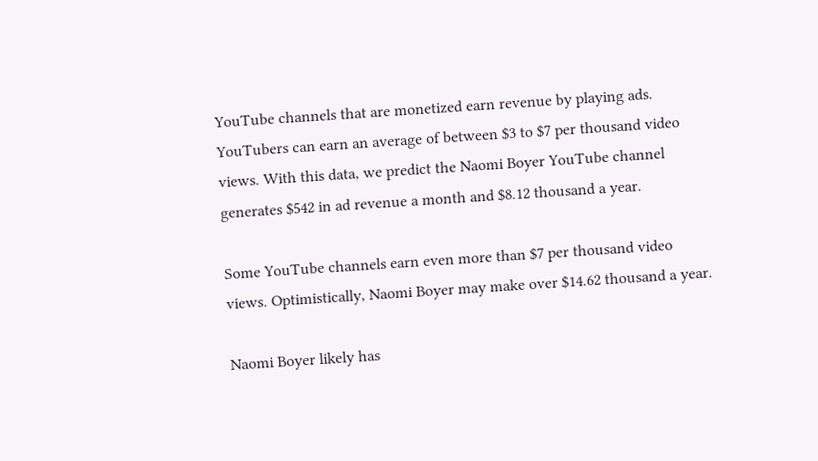YouTube channels that are monetized earn revenue by playing ads. YouTubers can earn an average of between $3 to $7 per thousand video views. With this data, we predict the Naomi Boyer YouTube channel generates $542 in ad revenue a month and $8.12 thousand a year.

Some YouTube channels earn even more than $7 per thousand video views. Optimistically, Naomi Boyer may make over $14.62 thousand a year.

Naomi Boyer likely has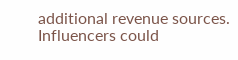additional revenue sources. Influencers could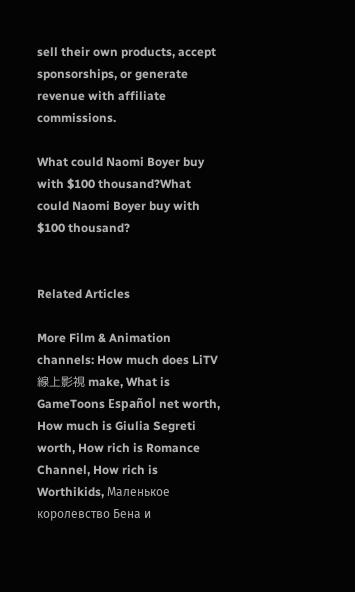sell their own products, accept sponsorships, or generate revenue with affiliate commissions.

What could Naomi Boyer buy with $100 thousand?What could Naomi Boyer buy with $100 thousand?


Related Articles

More Film & Animation channels: How much does LiTV 線上影視 make, What is GameToons Español net worth, How much is Giulia Segreti worth, How rich is Romance Channel, How rich is Worthikids, Маленькое королевство Бена и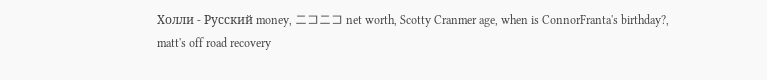Холли - Pусский money, ニコニコ net worth, Scotty Cranmer age, when is ConnorFranta's birthday?, matt's off road recovery